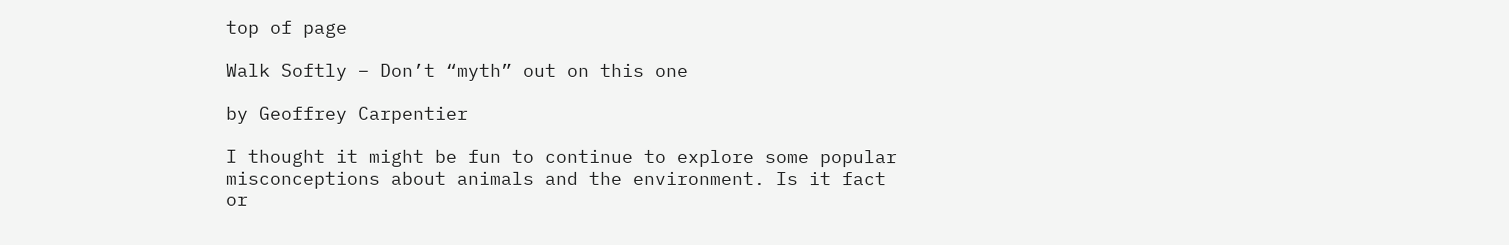top of page

Walk Softly – Don’t “myth” out on this one

by Geoffrey Carpentier

I thought it might be fun to continue to explore some popular misconceptions about animals and the environment. Is it fact or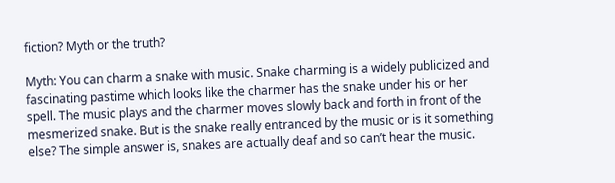fiction? Myth or the truth?

Myth: You can charm a snake with music. Snake charming is a widely publicized and fascinating pastime which looks like the charmer has the snake under his or her spell. The music plays and the charmer moves slowly back and forth in front of the mesmerized snake. But is the snake really entranced by the music or is it something else? The simple answer is, snakes are actually deaf and so can’t hear the music.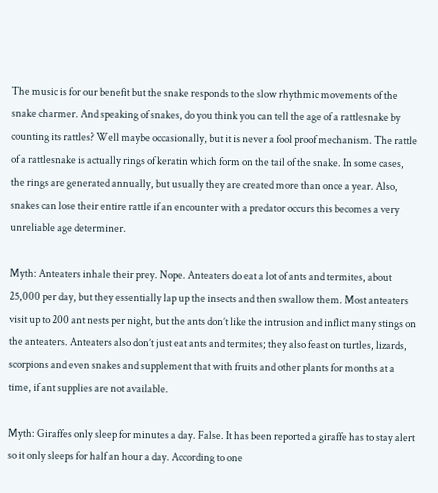The music is for our benefit but the snake responds to the slow rhythmic movements of the snake charmer. And speaking of snakes, do you think you can tell the age of a rattlesnake by counting its rattles? Well maybe occasionally, but it is never a fool proof mechanism. The rattle of a rattlesnake is actually rings of keratin which form on the tail of the snake. In some cases, the rings are generated annually, but usually they are created more than once a year. Also, snakes can lose their entire rattle if an encounter with a predator occurs this becomes a very unreliable age determiner.

Myth: Anteaters inhale their prey. Nope. Anteaters do eat a lot of ants and termites, about 25,000 per day, but they essentially lap up the insects and then swallow them. Most anteaters visit up to 200 ant nests per night, but the ants don’t like the intrusion and inflict many stings on the anteaters. Anteaters also don’t just eat ants and termites; they also feast on turtles, lizards, scorpions and even snakes and supplement that with fruits and other plants for months at a time, if ant supplies are not available.

Myth: Giraffes only sleep for minutes a day. False. It has been reported a giraffe has to stay alert so it only sleeps for half an hour a day. According to one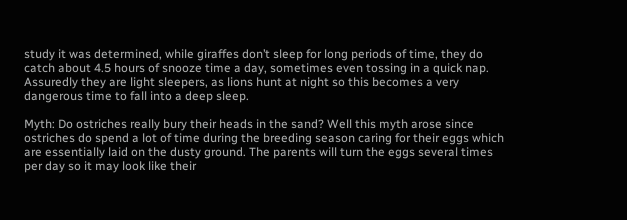study it was determined, while giraffes don’t sleep for long periods of time, they do catch about 4.5 hours of snooze time a day, sometimes even tossing in a quick nap. Assuredly they are light sleepers, as lions hunt at night so this becomes a very dangerous time to fall into a deep sleep.

Myth: Do ostriches really bury their heads in the sand? Well this myth arose since ostriches do spend a lot of time during the breeding season caring for their eggs which are essentially laid on the dusty ground. The parents will turn the eggs several times per day so it may look like their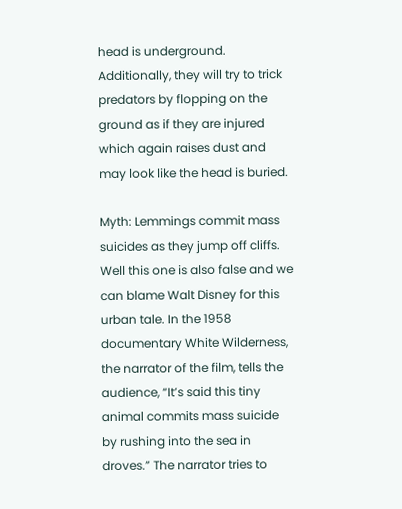head is underground. Additionally, they will try to trick predators by flopping on the ground as if they are injured which again raises dust and may look like the head is buried.

Myth: Lemmings commit mass suicides as they jump off cliffs. Well this one is also false and we can blame Walt Disney for this urban tale. In the 1958 documentary White Wilderness, the narrator of the film, tells the audience, “It’s said this tiny animal commits mass suicide by rushing into the sea in droves.” The narrator tries to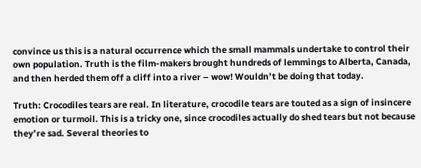convince us this is a natural occurrence which the small mammals undertake to control their own population. Truth is the film-makers brought hundreds of lemmings to Alberta, Canada, and then herded them off a cliff into a river – wow! Wouldn’t be doing that today.

Truth: Crocodiles tears are real. In literature, crocodile tears are touted as a sign of insincere emotion or turmoil. This is a tricky one, since crocodiles actually do shed tears but not because they’re sad. Several theories to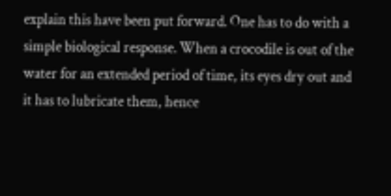explain this have been put forward. One has to do with a simple biological response. When a crocodile is out of the water for an extended period of time, its eyes dry out and it has to lubricate them, hence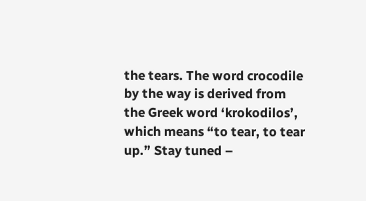the tears. The word crocodile by the way is derived from the Greek word ‘krokodilos’, which means “to tear, to tear up.” Stay tuned –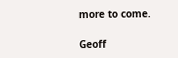more to come.

Geoff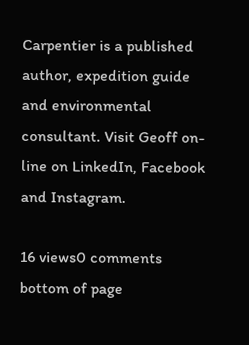Carpentier is a published author, expedition guide and environmental consultant. Visit Geoff on-line on LinkedIn, Facebook and Instagram.

16 views0 comments
bottom of page